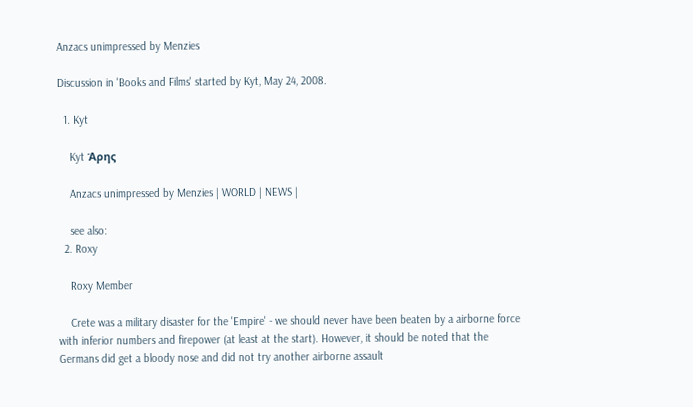Anzacs unimpressed by Menzies

Discussion in 'Books and Films' started by Kyt, May 24, 2008.

  1. Kyt

    Kyt Άρης

    Anzacs unimpressed by Menzies | WORLD | NEWS |

    see also:
  2. Roxy

    Roxy Member

    Crete was a military disaster for the 'Empire' - we should never have been beaten by a airborne force with inferior numbers and firepower (at least at the start). However, it should be noted that the Germans did get a bloody nose and did not try another airborne assault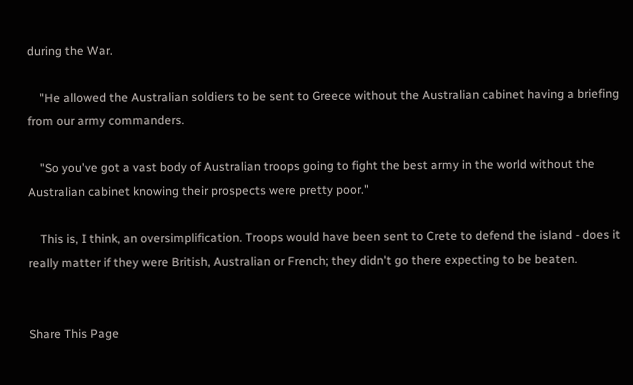during the War.

    "He allowed the Australian soldiers to be sent to Greece without the Australian cabinet having a briefing from our army commanders.

    "So you've got a vast body of Australian troops going to fight the best army in the world without the Australian cabinet knowing their prospects were pretty poor."

    This is, I think, an oversimplification. Troops would have been sent to Crete to defend the island - does it really matter if they were British, Australian or French; they didn't go there expecting to be beaten.


Share This Page